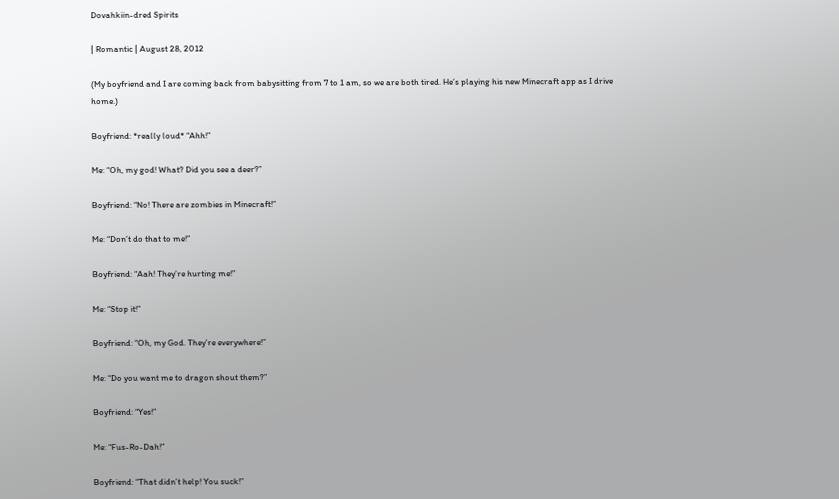Dovahkiin-dred Spirits

| Romantic | August 28, 2012

(My boyfriend and I are coming back from babysitting from 7 to 1 am, so we are both tired. He’s playing his new Minecraft app as I drive home.)

Boyfriend: *really loud* “Ahh!”

Me: “Oh, my god! What? Did you see a deer?”

Boyfriend: “No! There are zombies in Minecraft!”

Me: “Don’t do that to me!”

Boyfriend: “Aah! They’re hurting me!”

Me: “Stop it!”

Boyfriend: “Oh, my God. They’re everywhere!”

Me: “Do you want me to dragon shout them?”

Boyfriend: “Yes!”

Me: “Fus-Ro-Dah!”

Boyfriend: “That didn’t help! You suck!”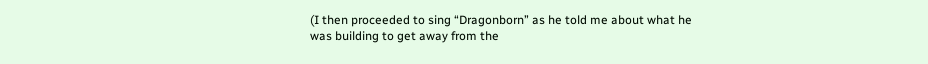(I then proceeded to sing “Dragonborn” as he told me about what he was building to get away from the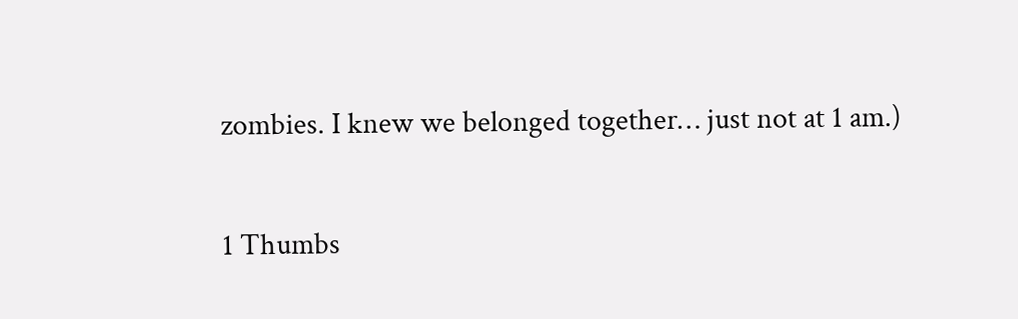zombies. I knew we belonged together… just not at 1 am.)

1 Thumbs